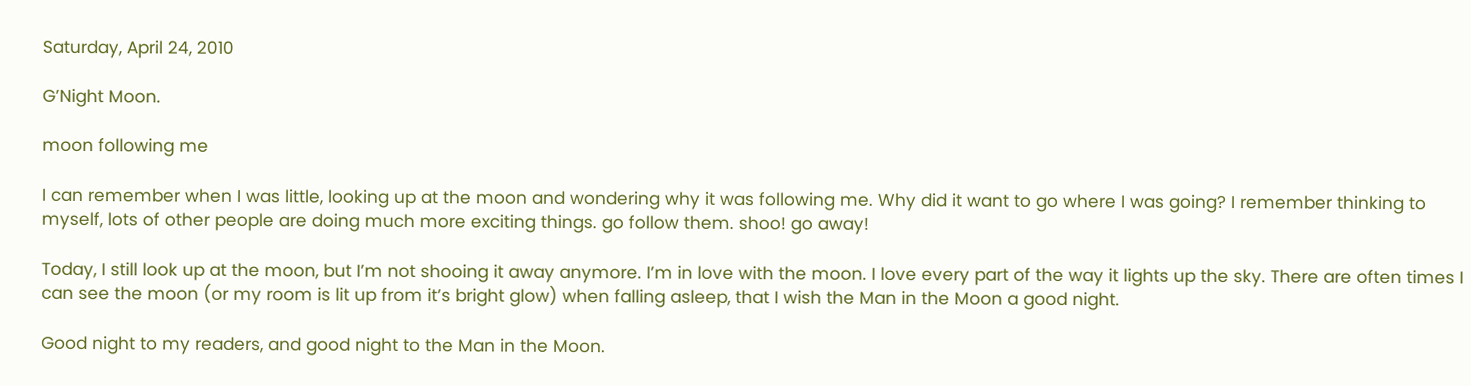Saturday, April 24, 2010

G’Night Moon.

moon following me

I can remember when I was little, looking up at the moon and wondering why it was following me. Why did it want to go where I was going? I remember thinking to myself, lots of other people are doing much more exciting things. go follow them. shoo! go away!

Today, I still look up at the moon, but I’m not shooing it away anymore. I’m in love with the moon. I love every part of the way it lights up the sky. There are often times I can see the moon (or my room is lit up from it’s bright glow) when falling asleep, that I wish the Man in the Moon a good night.

Good night to my readers, and good night to the Man in the Moon.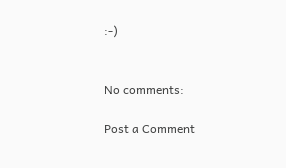:-)


No comments:

Post a Comment